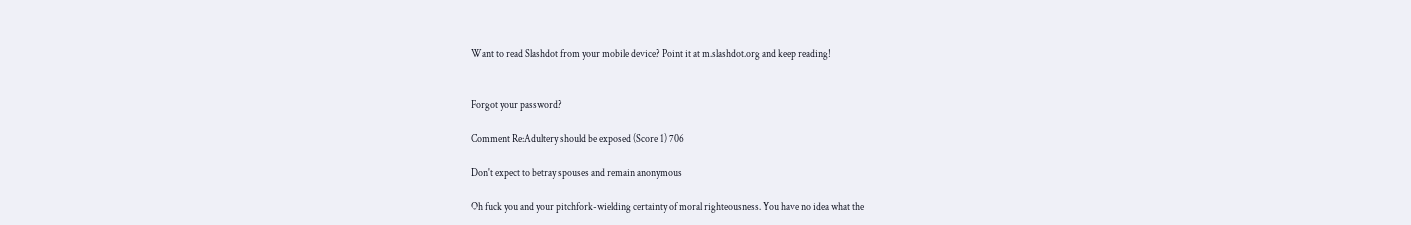Want to read Slashdot from your mobile device? Point it at m.slashdot.org and keep reading!


Forgot your password?

Comment Re:Adultery should be exposed (Score 1) 706

Don't expect to betray spouses and remain anonymous

Oh fuck you and your pitchfork-wielding certainty of moral righteousness. You have no idea what the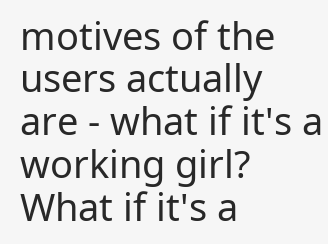motives of the users actually are - what if it's a working girl? What if it's a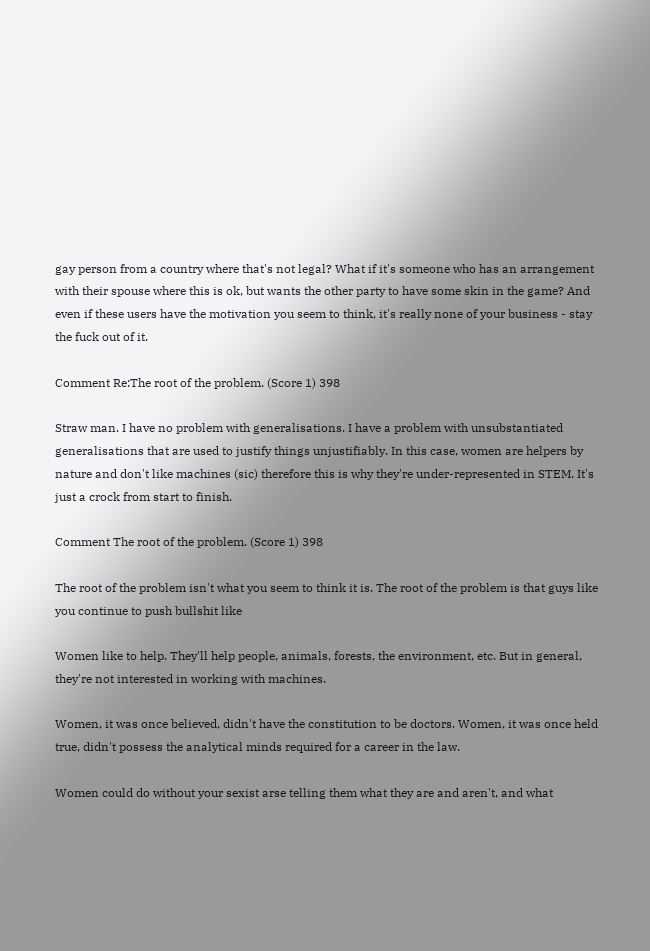gay person from a country where that's not legal? What if it's someone who has an arrangement with their spouse where this is ok, but wants the other party to have some skin in the game? And even if these users have the motivation you seem to think, it's really none of your business - stay the fuck out of it.

Comment Re:The root of the problem. (Score 1) 398

Straw man. I have no problem with generalisations. I have a problem with unsubstantiated generalisations that are used to justify things unjustifiably. In this case, women are helpers by nature and don't like machines (sic) therefore this is why they're under-represented in STEM. It's just a crock from start to finish.

Comment The root of the problem. (Score 1) 398

The root of the problem isn't what you seem to think it is. The root of the problem is that guys like you continue to push bullshit like

Women like to help. They'll help people, animals, forests, the environment, etc. But in general, they're not interested in working with machines.

Women, it was once believed, didn't have the constitution to be doctors. Women, it was once held true, didn't possess the analytical minds required for a career in the law.

Women could do without your sexist arse telling them what they are and aren't, and what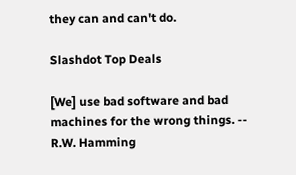they can and can't do.

Slashdot Top Deals

[We] use bad software and bad machines for the wrong things. -- R.W. Hamming